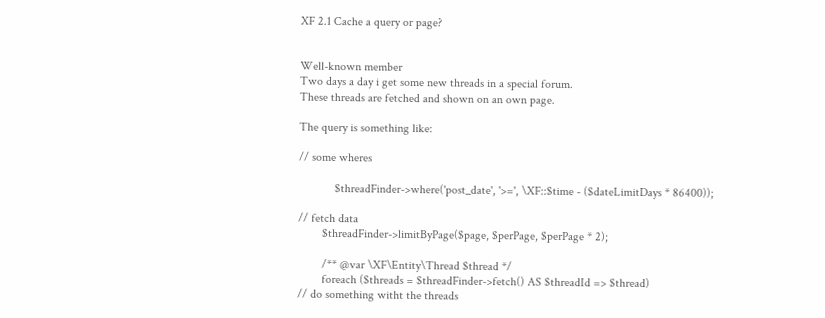XF 2.1 Cache a query or page?


Well-known member
Two days a day i get some new threads in a special forum.
These threads are fetched and shown on an own page.

The query is something like:

// some wheres

            $threadFinder->where('post_date', '>=', \XF::$time - ($dateLimitDays * 86400));

// fetch data
        $threadFinder->limitByPage($page, $perPage, $perPage * 2);

        /** @var \XF\Entity\Thread $thread */
        foreach ($threads = $threadFinder->fetch() AS $threadId => $thread)
// do something witht the threads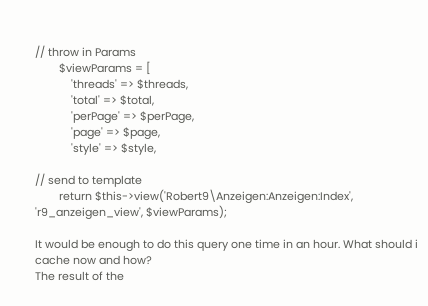// throw in Params
        $viewParams = [
            'threads' => $threads,
            'total' => $total,
            'perPage' => $perPage,
            'page' => $page,
            'style' => $style,

// send to template
        return $this->view('Robert9\Anzeigen:Anzeigen:Index', 'r9_anzeigen_view', $viewParams);

It would be enough to do this query one time in an hour. What should i cache now and how?
The result of the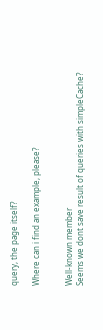query, the page itself?

Where can i find an example, please?


Well-known member
Seems we dont save result of queries with simpleCache?